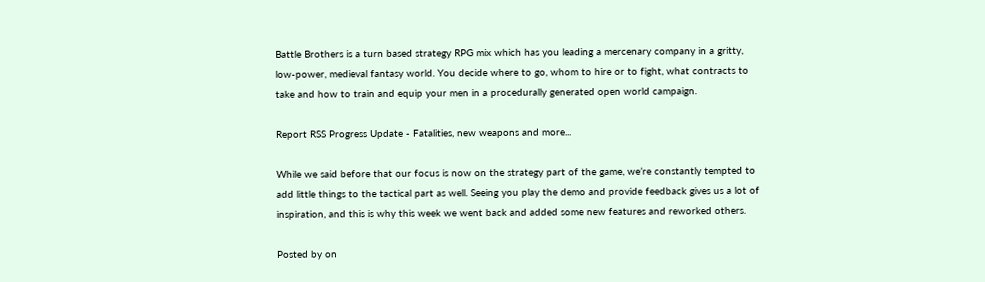Battle Brothers is a turn based strategy RPG mix which has you leading a mercenary company in a gritty, low-power, medieval fantasy world. You decide where to go, whom to hire or to fight, what contracts to take and how to train and equip your men in a procedurally generated open world campaign.

Report RSS Progress Update - Fatalities, new weapons and more...

While we said before that our focus is now on the strategy part of the game, we’re constantly tempted to add little things to the tactical part as well. Seeing you play the demo and provide feedback gives us a lot of inspiration, and this is why this week we went back and added some new features and reworked others.

Posted by on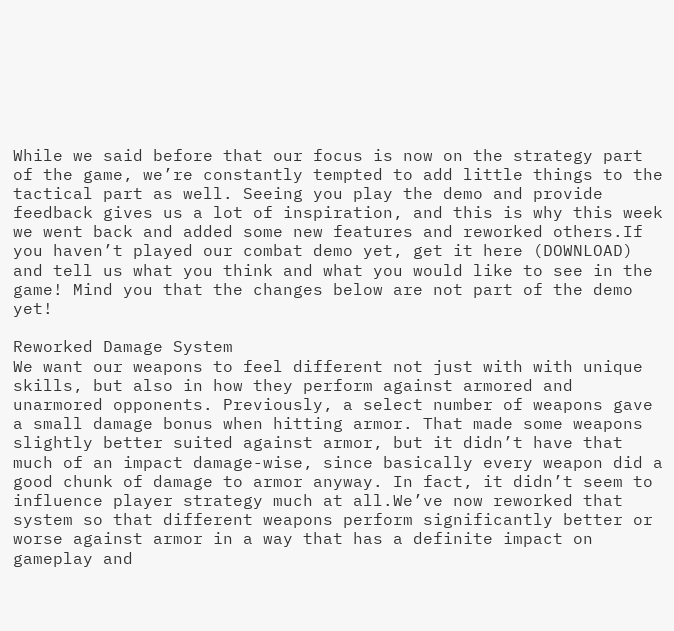While we said before that our focus is now on the strategy part of the game, we’re constantly tempted to add little things to the tactical part as well. Seeing you play the demo and provide feedback gives us a lot of inspiration, and this is why this week we went back and added some new features and reworked others.If you haven’t played our combat demo yet, get it here (DOWNLOAD) and tell us what you think and what you would like to see in the game! Mind you that the changes below are not part of the demo yet!

Reworked Damage System
We want our weapons to feel different not just with with unique skills, but also in how they perform against armored and unarmored opponents. Previously, a select number of weapons gave a small damage bonus when hitting armor. That made some weapons slightly better suited against armor, but it didn’t have that much of an impact damage-wise, since basically every weapon did a good chunk of damage to armor anyway. In fact, it didn’t seem to influence player strategy much at all.We’ve now reworked that system so that different weapons perform significantly better or worse against armor in a way that has a definite impact on gameplay and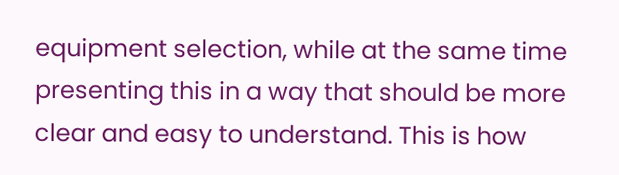equipment selection, while at the same time presenting this in a way that should be more clear and easy to understand. This is how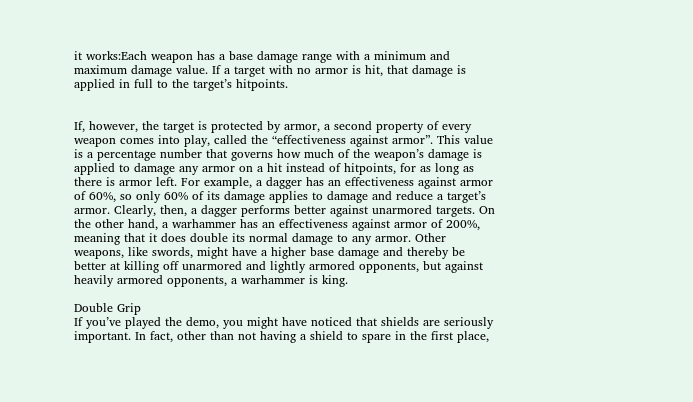it works:Each weapon has a base damage range with a minimum and maximum damage value. If a target with no armor is hit, that damage is applied in full to the target’s hitpoints.


If, however, the target is protected by armor, a second property of every weapon comes into play, called the “effectiveness against armor”. This value is a percentage number that governs how much of the weapon’s damage is applied to damage any armor on a hit instead of hitpoints, for as long as there is armor left. For example, a dagger has an effectiveness against armor of 60%, so only 60% of its damage applies to damage and reduce a target’s armor. Clearly, then, a dagger performs better against unarmored targets. On the other hand, a warhammer has an effectiveness against armor of 200%, meaning that it does double its normal damage to any armor. Other weapons, like swords, might have a higher base damage and thereby be better at killing off unarmored and lightly armored opponents, but against heavily armored opponents, a warhammer is king.

Double Grip
If you’ve played the demo, you might have noticed that shields are seriously important. In fact, other than not having a shield to spare in the first place,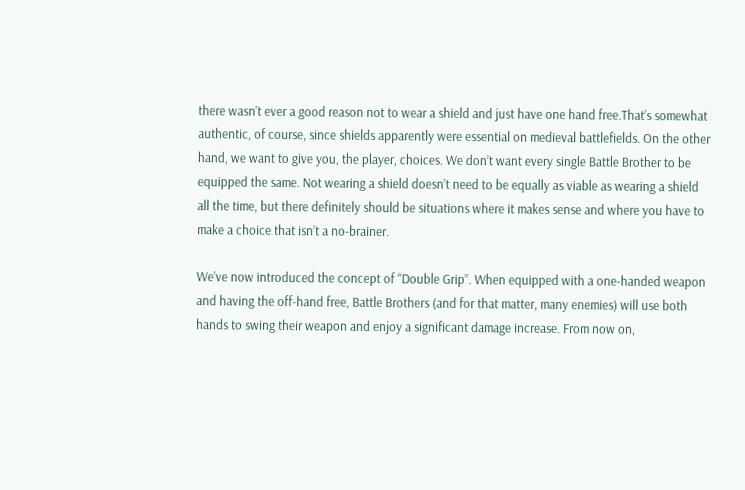there wasn’t ever a good reason not to wear a shield and just have one hand free.That’s somewhat authentic, of course, since shields apparently were essential on medieval battlefields. On the other hand, we want to give you, the player, choices. We don’t want every single Battle Brother to be equipped the same. Not wearing a shield doesn’t need to be equally as viable as wearing a shield all the time, but there definitely should be situations where it makes sense and where you have to make a choice that isn’t a no-brainer.

We’ve now introduced the concept of “Double Grip”. When equipped with a one-handed weapon and having the off-hand free, Battle Brothers (and for that matter, many enemies) will use both hands to swing their weapon and enjoy a significant damage increase. From now on,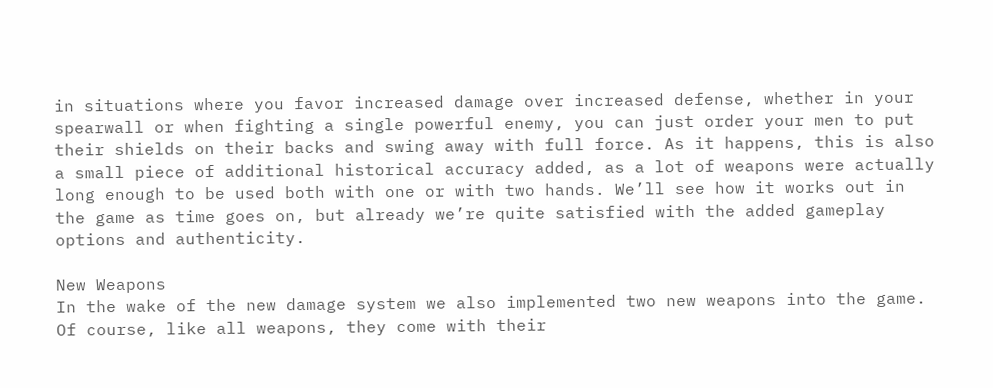in situations where you favor increased damage over increased defense, whether in your spearwall or when fighting a single powerful enemy, you can just order your men to put their shields on their backs and swing away with full force. As it happens, this is also a small piece of additional historical accuracy added, as a lot of weapons were actually long enough to be used both with one or with two hands. We’ll see how it works out in the game as time goes on, but already we’re quite satisfied with the added gameplay options and authenticity.

New Weapons
In the wake of the new damage system we also implemented two new weapons into the game. Of course, like all weapons, they come with their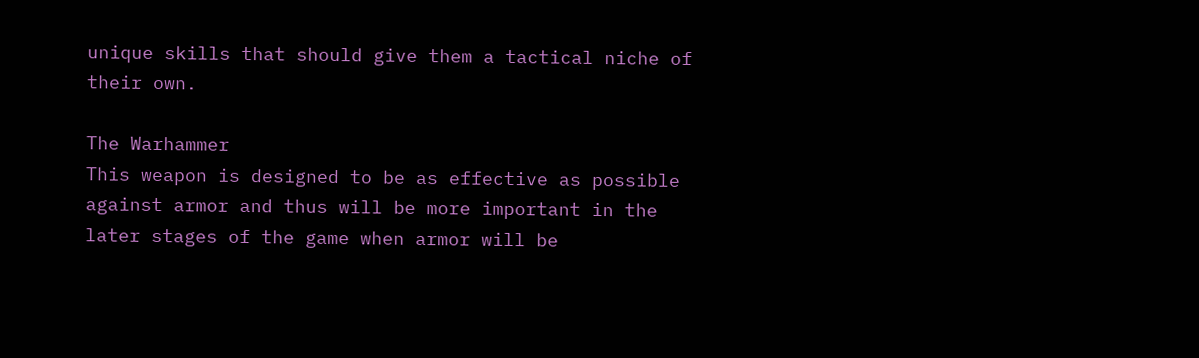unique skills that should give them a tactical niche of their own.

The Warhammer
This weapon is designed to be as effective as possible against armor and thus will be more important in the later stages of the game when armor will be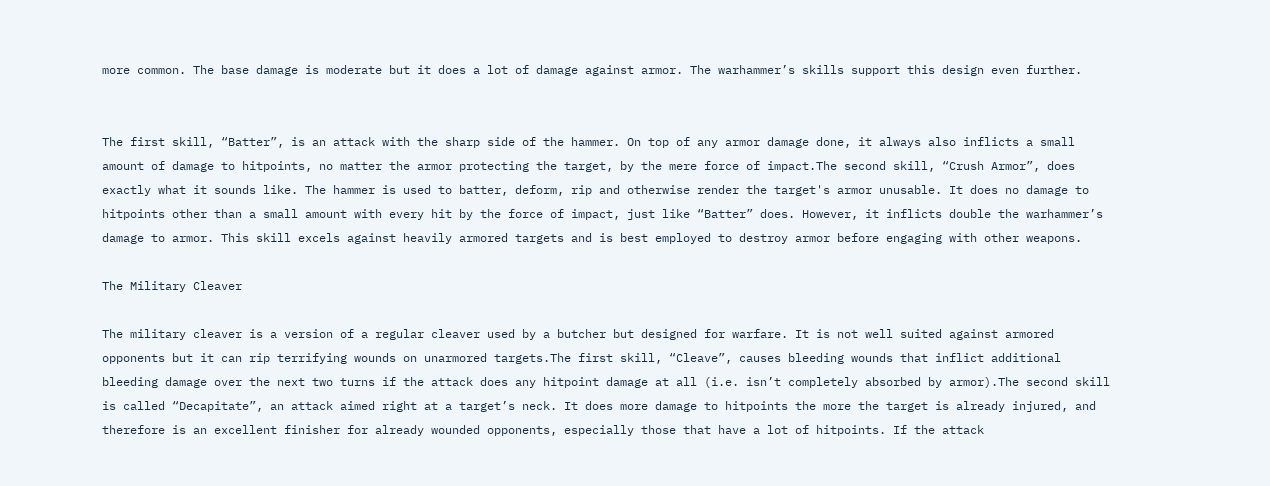more common. The base damage is moderate but it does a lot of damage against armor. The warhammer’s skills support this design even further.


The first skill, “Batter”, is an attack with the sharp side of the hammer. On top of any armor damage done, it always also inflicts a small amount of damage to hitpoints, no matter the armor protecting the target, by the mere force of impact.The second skill, “Crush Armor”, does exactly what it sounds like. The hammer is used to batter, deform, rip and otherwise render the target's armor unusable. It does no damage to hitpoints other than a small amount with every hit by the force of impact, just like “Batter” does. However, it inflicts double the warhammer’s damage to armor. This skill excels against heavily armored targets and is best employed to destroy armor before engaging with other weapons.

The Military Cleaver

The military cleaver is a version of a regular cleaver used by a butcher but designed for warfare. It is not well suited against armored opponents but it can rip terrifying wounds on unarmored targets.The first skill, “Cleave”, causes bleeding wounds that inflict additional bleeding damage over the next two turns if the attack does any hitpoint damage at all (i.e. isn’t completely absorbed by armor).The second skill is called “Decapitate”, an attack aimed right at a target’s neck. It does more damage to hitpoints the more the target is already injured, and therefore is an excellent finisher for already wounded opponents, especially those that have a lot of hitpoints. If the attack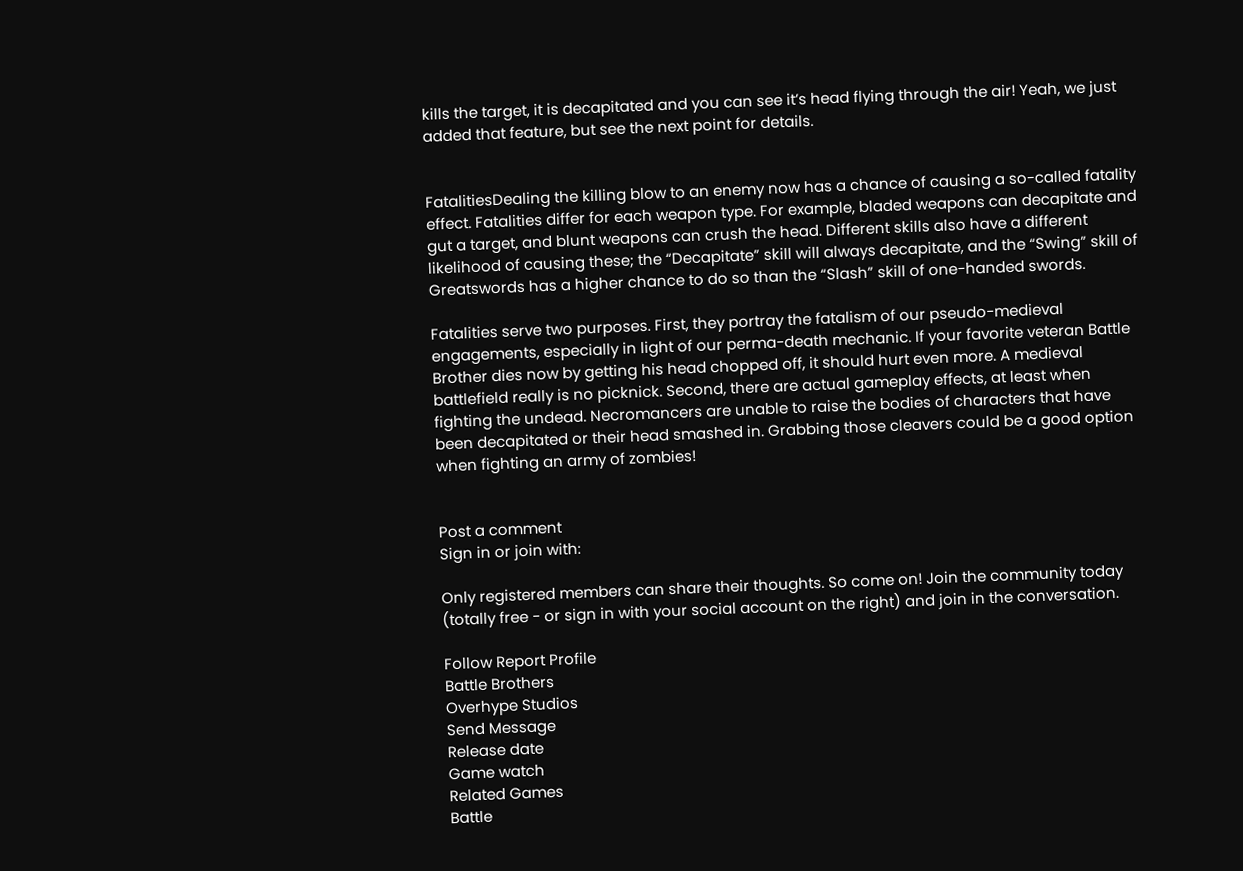kills the target, it is decapitated and you can see it’s head flying through the air! Yeah, we just added that feature, but see the next point for details.


FatalitiesDealing the killing blow to an enemy now has a chance of causing a so-called fatality effect. Fatalities differ for each weapon type. For example, bladed weapons can decapitate and gut a target, and blunt weapons can crush the head. Different skills also have a different likelihood of causing these; the “Decapitate” skill will always decapitate, and the “Swing” skill of Greatswords has a higher chance to do so than the “Slash” skill of one-handed swords.

Fatalities serve two purposes. First, they portray the fatalism of our pseudo-medieval engagements, especially in light of our perma-death mechanic. If your favorite veteran Battle Brother dies now by getting his head chopped off, it should hurt even more. A medieval battlefield really is no picknick. Second, there are actual gameplay effects, at least when fighting the undead. Necromancers are unable to raise the bodies of characters that have been decapitated or their head smashed in. Grabbing those cleavers could be a good option when fighting an army of zombies!


Post a comment
Sign in or join with:

Only registered members can share their thoughts. So come on! Join the community today (totally free - or sign in with your social account on the right) and join in the conversation.

Follow Report Profile
Battle Brothers
Overhype Studios
Send Message
Release date
Game watch
Related Games
Battle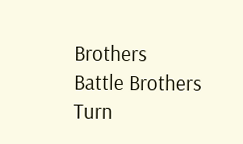Brothers
Battle Brothers Turn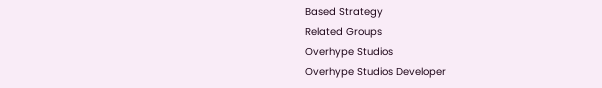Based Strategy
Related Groups
Overhype Studios
Overhype Studios Developer